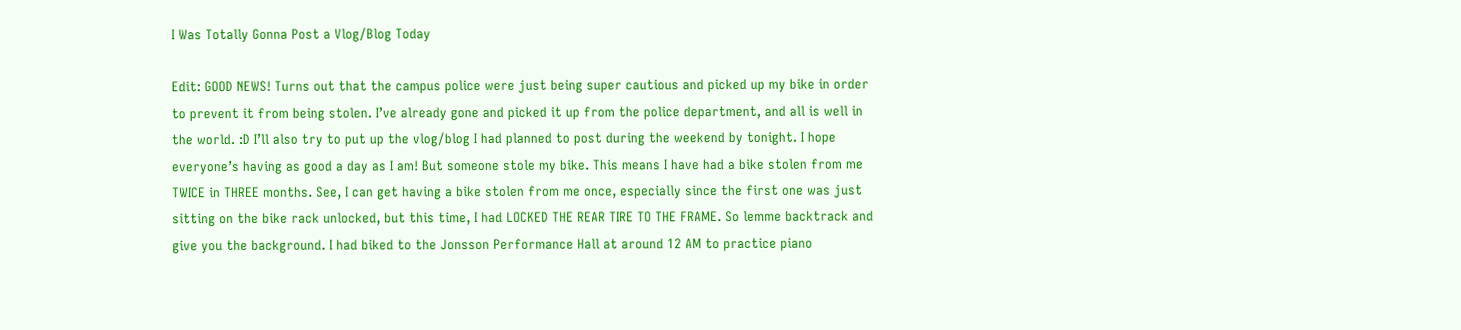I Was Totally Gonna Post a Vlog/Blog Today

Edit: GOOD NEWS! Turns out that the campus police were just being super cautious and picked up my bike in order to prevent it from being stolen. I’ve already gone and picked it up from the police department, and all is well in the world. :D I’ll also try to put up the vlog/blog I had planned to post during the weekend by tonight. I hope everyone’s having as good a day as I am! But someone stole my bike. This means I have had a bike stolen from me TWICE in THREE months. See, I can get having a bike stolen from me once, especially since the first one was just sitting on the bike rack unlocked, but this time, I had LOCKED THE REAR TIRE TO THE FRAME. So lemme backtrack and give you the background. I had biked to the Jonsson Performance Hall at around 12 AM to practice piano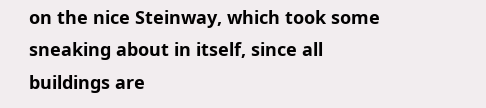on the nice Steinway, which took some sneaking about in itself, since all buildings are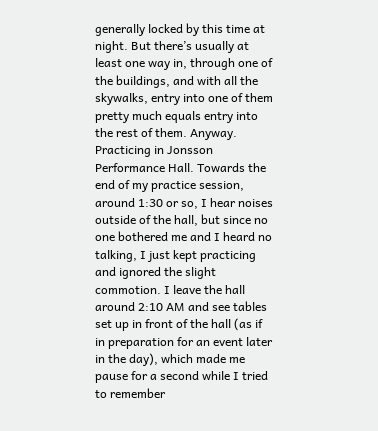generally locked by this time at night. But there’s usually at least one way in, through one of the buildings, and with all the skywalks, entry into one of them pretty much equals entry into the rest of them. Anyway. Practicing in Jonsson Performance Hall. Towards the end of my practice session, around 1:30 or so, I hear noises outside of the hall, but since no one bothered me and I heard no talking, I just kept practicing and ignored the slight commotion. I leave the hall around 2:10 AM and see tables set up in front of the hall (as if in preparation for an event later in the day), which made me pause for a second while I tried to remember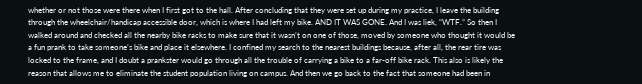whether or not those were there when I first got to the hall. After concluding that they were set up during my practice, I leave the building through the wheelchair/handicap accessible door, which is where I had left my bike. AND IT WAS GONE. And I was liek, “WTF.” So then I walked around and checked all the nearby bike racks to make sure that it wasn’t on one of those, moved by someone who thought it would be a fun prank to take someone’s bike and place it elsewhere. I confined my search to the nearest buildings because, after all, the rear tire was locked to the frame, and I doubt a prankster would go through all the trouble of carrying a bike to a far-off bike rack. This also is likely the reason that allows me to eliminate the student population living on campus. And then we go back to the fact that someone had been in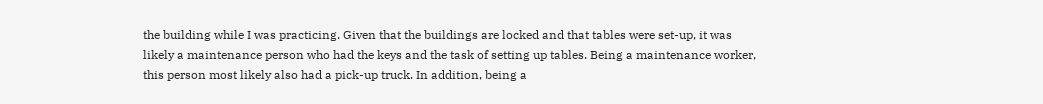the building while I was practicing. Given that the buildings are locked and that tables were set-up, it was likely a maintenance person who had the keys and the task of setting up tables. Being a maintenance worker, this person most likely also had a pick-up truck. In addition, being a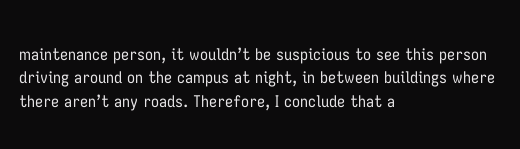maintenance person, it wouldn’t be suspicious to see this person driving around on the campus at night, in between buildings where there aren’t any roads. Therefore, I conclude that a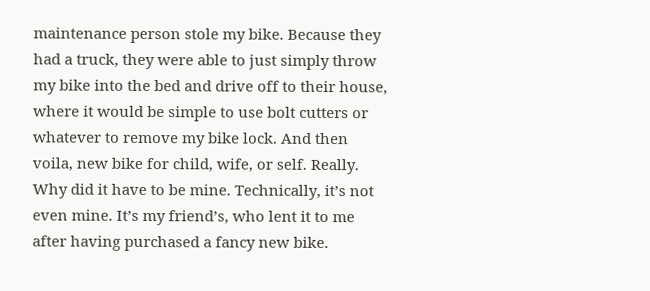maintenance person stole my bike. Because they had a truck, they were able to just simply throw my bike into the bed and drive off to their house, where it would be simple to use bolt cutters or whatever to remove my bike lock. And then voila, new bike for child, wife, or self. Really. Why did it have to be mine. Technically, it’s not even mine. It’s my friend’s, who lent it to me after having purchased a fancy new bike.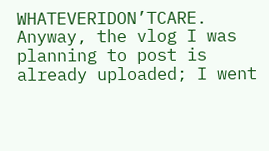WHATEVERIDON’TCARE. Anyway, the vlog I was planning to post is already uploaded; I went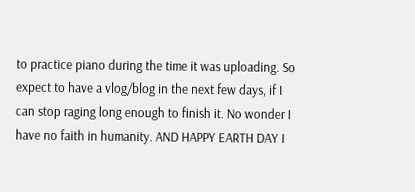to practice piano during the time it was uploading. So expect to have a vlog/blog in the next few days, if I can stop raging long enough to finish it. No wonder I have no faith in humanity. AND HAPPY EARTH DAY I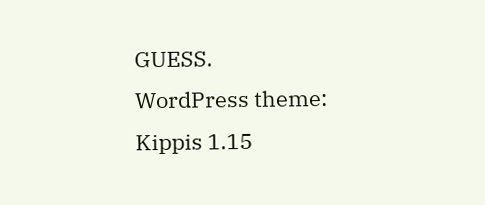GUESS.
WordPress theme: Kippis 1.15